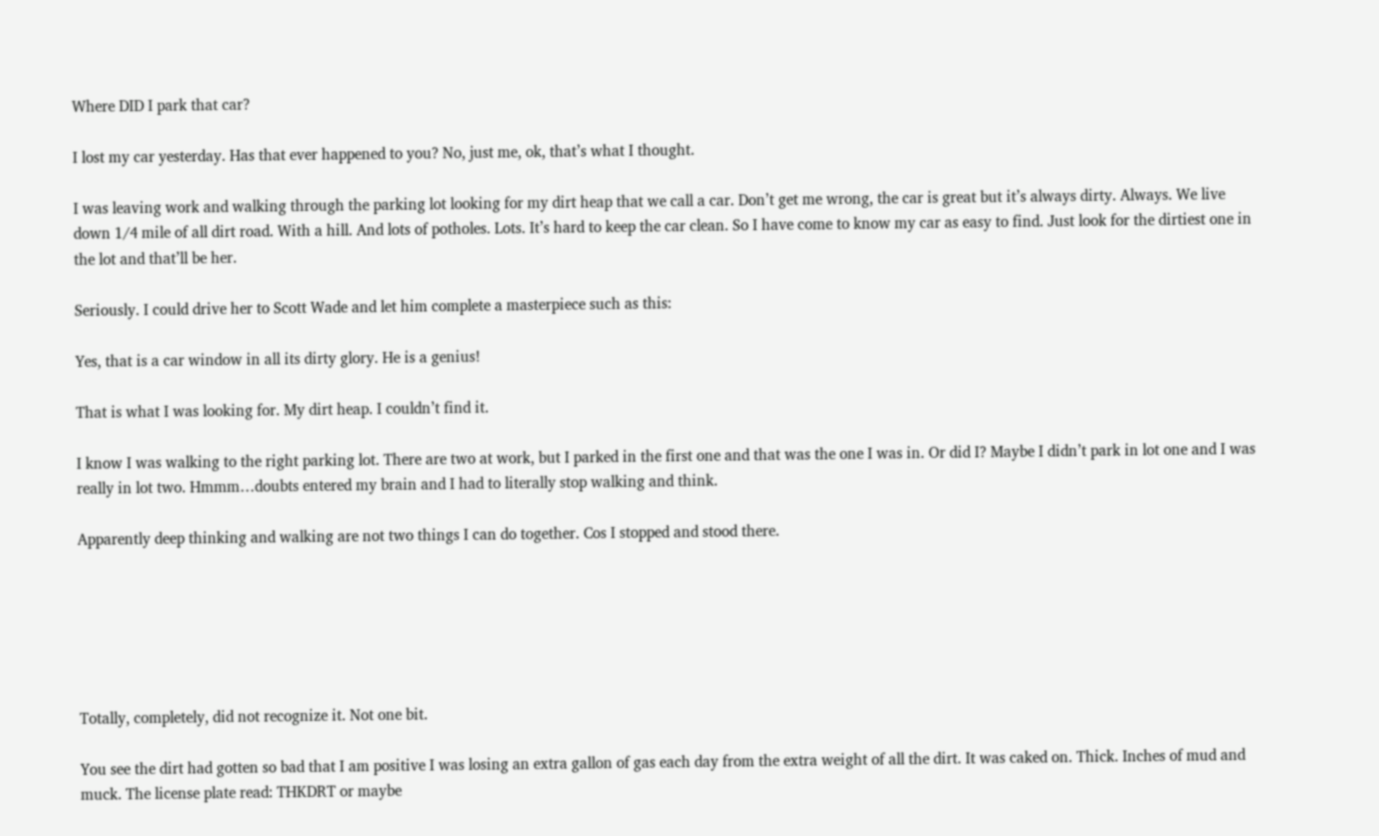Where DID I park that car?

I lost my car yesterday. Has that ever happened to you? No, just me, ok, that’s what I thought.

I was leaving work and walking through the parking lot looking for my dirt heap that we call a car. Don’t get me wrong, the car is great but it’s always dirty. Always. We live down 1/4 mile of all dirt road. With a hill. And lots of potholes. Lots. It’s hard to keep the car clean. So I have come to know my car as easy to find. Just look for the dirtiest one in the lot and that’ll be her.

Seriously. I could drive her to Scott Wade and let him complete a masterpiece such as this:

Yes, that is a car window in all its dirty glory. He is a genius!

That is what I was looking for. My dirt heap. I couldn’t find it.

I know I was walking to the right parking lot. There are two at work, but I parked in the first one and that was the one I was in. Or did I? Maybe I didn’t park in lot one and I was really in lot two. Hmmm…doubts entered my brain and I had to literally stop walking and think.

Apparently deep thinking and walking are not two things I can do together. Cos I stopped and stood there.






Totally, completely, did not recognize it. Not one bit.

You see the dirt had gotten so bad that I am positive I was losing an extra gallon of gas each day from the extra weight of all the dirt. It was caked on. Thick. Inches of mud and muck. The license plate read: THKDRT or maybe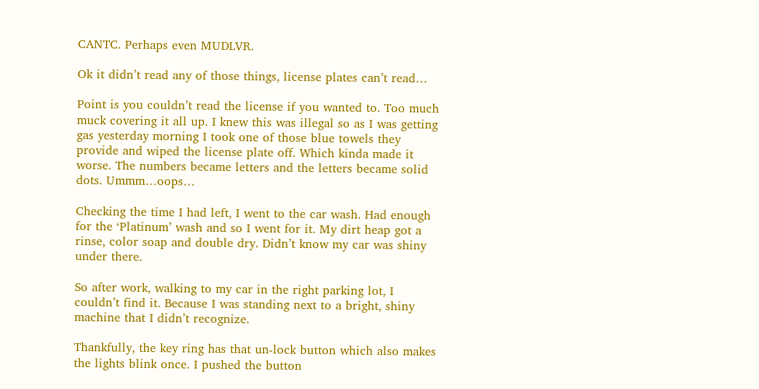CANTC. Perhaps even MUDLVR.

Ok it didn’t read any of those things, license plates can’t read…

Point is you couldn’t read the license if you wanted to. Too much muck covering it all up. I knew this was illegal so as I was getting gas yesterday morning I took one of those blue towels they provide and wiped the license plate off. Which kinda made it worse. The numbers became letters and the letters became solid dots. Ummm…oops…

Checking the time I had left, I went to the car wash. Had enough for the ‘Platinum’ wash and so I went for it. My dirt heap got a rinse, color soap and double dry. Didn’t know my car was shiny under there.

So after work, walking to my car in the right parking lot, I couldn’t find it. Because I was standing next to a bright, shiny machine that I didn’t recognize.

Thankfully, the key ring has that un-lock button which also makes the lights blink once. I pushed the button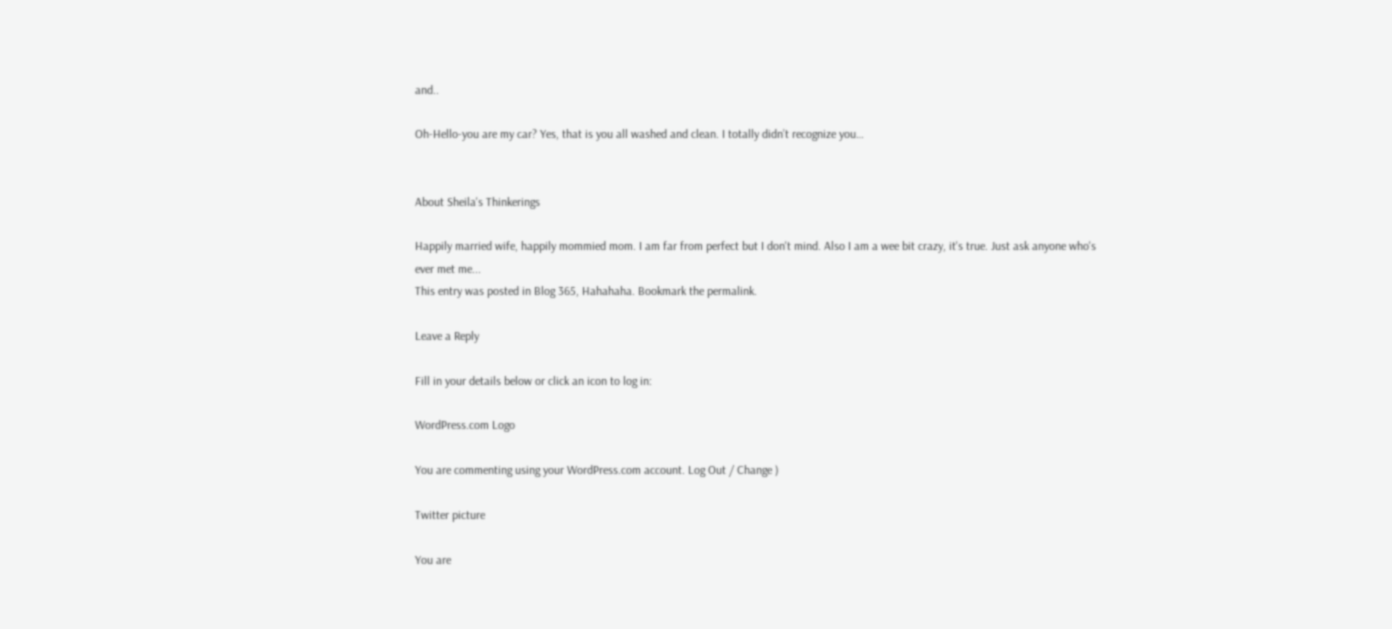and..

Oh-Hello-you are my car? Yes, that is you all washed and clean. I totally didn’t recognize you…


About Sheila's Thinkerings

Happily married wife, happily mommied mom. I am far from perfect but I don't mind. Also I am a wee bit crazy, it's true. Just ask anyone who's ever met me...
This entry was posted in Blog 365, Hahahaha. Bookmark the permalink.

Leave a Reply

Fill in your details below or click an icon to log in:

WordPress.com Logo

You are commenting using your WordPress.com account. Log Out / Change )

Twitter picture

You are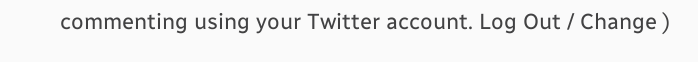commenting using your Twitter account. Log Out / Change )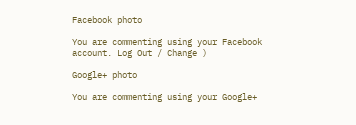Facebook photo

You are commenting using your Facebook account. Log Out / Change )

Google+ photo

You are commenting using your Google+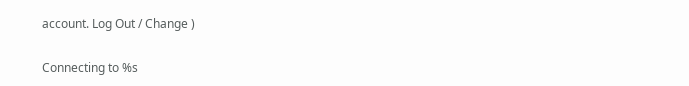account. Log Out / Change )

Connecting to %s